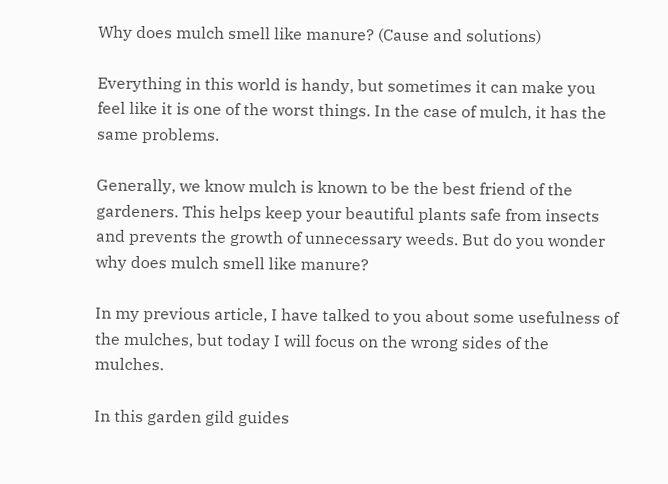Why does mulch smell like manure? (Cause and solutions)

Everything in this world is handy, but sometimes it can make you feel like it is one of the worst things. In the case of mulch, it has the same problems.

Generally, we know mulch is known to be the best friend of the gardeners. This helps keep your beautiful plants safe from insects and prevents the growth of unnecessary weeds. But do you wonder why does mulch smell like manure?

In my previous article, I have talked to you about some usefulness of the mulches, but today I will focus on the wrong sides of the mulches.

In this garden gild guides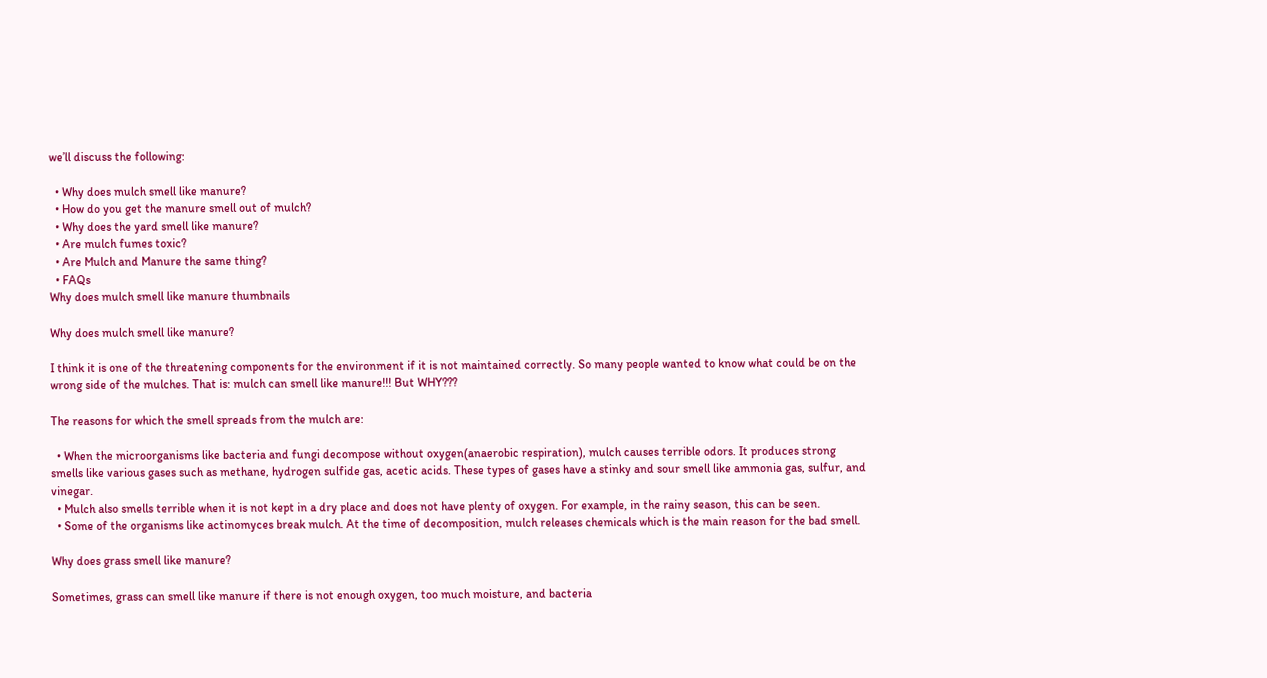we’ll discuss the following:

  • Why does mulch smell like manure?
  • How do you get the manure smell out of mulch?
  • Why does the yard smell like manure?
  • Are mulch fumes toxic?
  • Are Mulch and Manure the same thing?
  • FAQs
Why does mulch smell like manure thumbnails

Why does mulch smell like manure?

I think it is one of the threatening components for the environment if it is not maintained correctly. So many people wanted to know what could be on the wrong side of the mulches. That is: mulch can smell like manure!!! But WHY???

The reasons for which the smell spreads from the mulch are:

  • When the microorganisms like bacteria and fungi decompose without oxygen(anaerobic respiration), mulch causes terrible odors. It produces strong smells like various gases such as methane, hydrogen sulfide gas, acetic acids. These types of gases have a stinky and sour smell like ammonia gas, sulfur, and vinegar.
  • Mulch also smells terrible when it is not kept in a dry place and does not have plenty of oxygen. For example, in the rainy season, this can be seen.
  • Some of the organisms like actinomyces break mulch. At the time of decomposition, mulch releases chemicals which is the main reason for the bad smell.

Why does grass smell like manure?

Sometimes, grass can smell like manure if there is not enough oxygen, too much moisture, and bacteria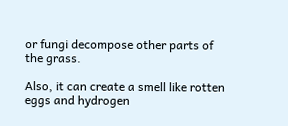or fungi decompose other parts of the grass.

Also, it can create a smell like rotten eggs and hydrogen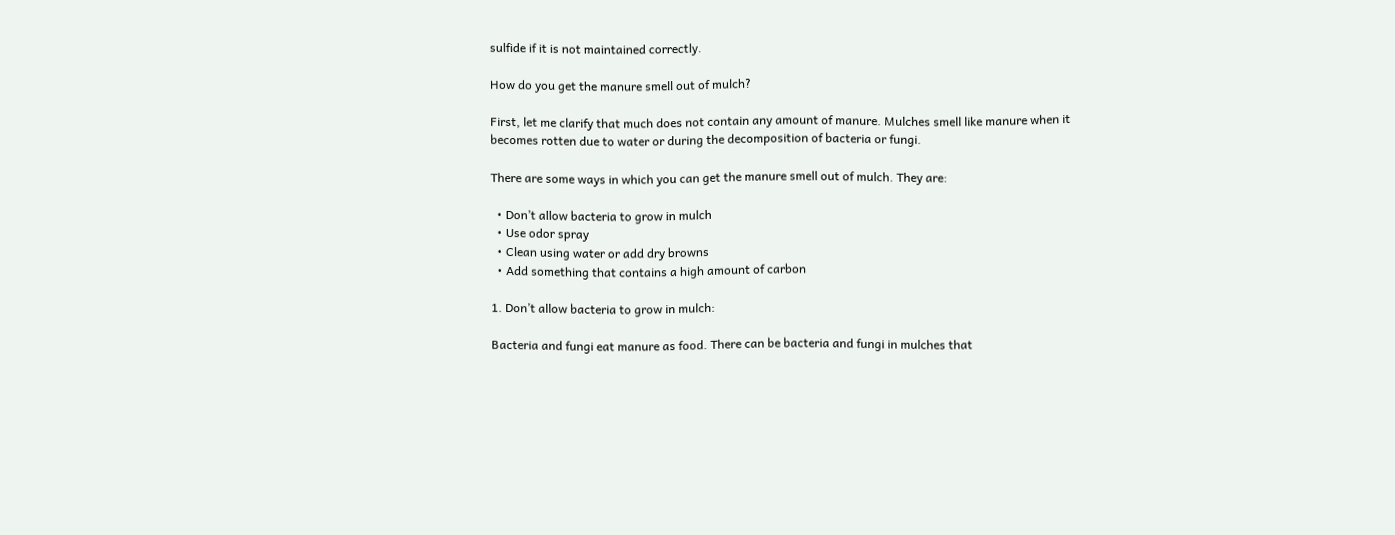sulfide if it is not maintained correctly.

How do you get the manure smell out of mulch?

First, let me clarify that much does not contain any amount of manure. Mulches smell like manure when it becomes rotten due to water or during the decomposition of bacteria or fungi.

There are some ways in which you can get the manure smell out of mulch. They are:

  • Don’t allow bacteria to grow in mulch
  • Use odor spray
  • Clean using water or add dry browns
  • Add something that contains a high amount of carbon

1. Don’t allow bacteria to grow in mulch:

Bacteria and fungi eat manure as food. There can be bacteria and fungi in mulches that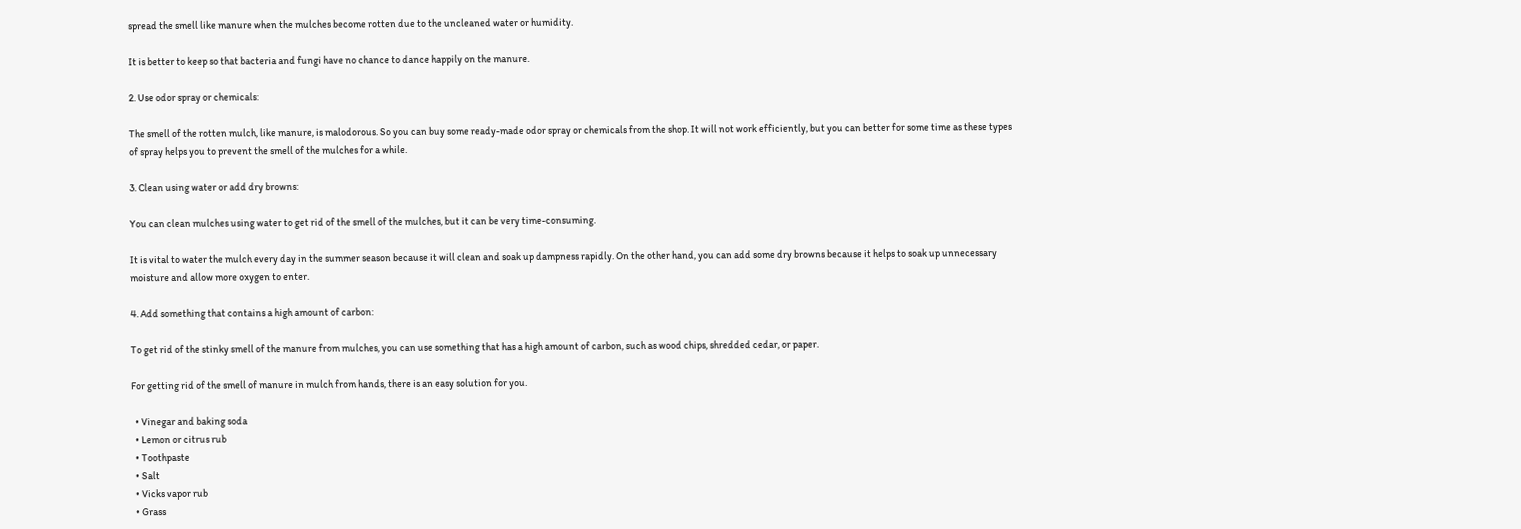spread the smell like manure when the mulches become rotten due to the uncleaned water or humidity.

It is better to keep so that bacteria and fungi have no chance to dance happily on the manure.

2. Use odor spray or chemicals:

The smell of the rotten mulch, like manure, is malodorous. So you can buy some ready-made odor spray or chemicals from the shop. It will not work efficiently, but you can better for some time as these types of spray helps you to prevent the smell of the mulches for a while.

3. Clean using water or add dry browns:

You can clean mulches using water to get rid of the smell of the mulches, but it can be very time-consuming.

It is vital to water the mulch every day in the summer season because it will clean and soak up dampness rapidly. On the other hand, you can add some dry browns because it helps to soak up unnecessary moisture and allow more oxygen to enter.

4. Add something that contains a high amount of carbon:

To get rid of the stinky smell of the manure from mulches, you can use something that has a high amount of carbon, such as wood chips, shredded cedar, or paper.

For getting rid of the smell of manure in mulch from hands, there is an easy solution for you.

  • Vinegar and baking soda
  • Lemon or citrus rub
  • Toothpaste
  • Salt
  • Vicks vapor rub
  • Grass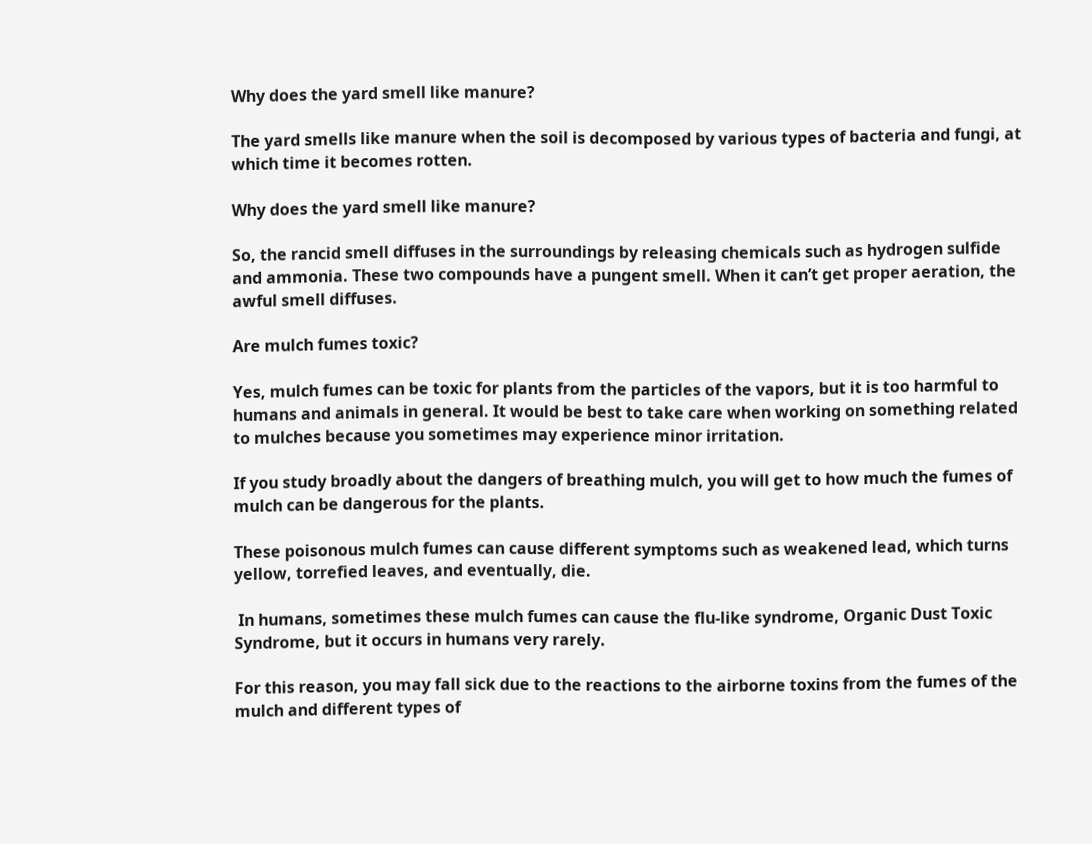Why does the yard smell like manure?

The yard smells like manure when the soil is decomposed by various types of bacteria and fungi, at which time it becomes rotten.

Why does the yard smell like manure?

So, the rancid smell diffuses in the surroundings by releasing chemicals such as hydrogen sulfide and ammonia. These two compounds have a pungent smell. When it can’t get proper aeration, the awful smell diffuses.

Are mulch fumes toxic?

Yes, mulch fumes can be toxic for plants from the particles of the vapors, but it is too harmful to humans and animals in general. It would be best to take care when working on something related to mulches because you sometimes may experience minor irritation.

If you study broadly about the dangers of breathing mulch, you will get to how much the fumes of mulch can be dangerous for the plants.

These poisonous mulch fumes can cause different symptoms such as weakened lead, which turns yellow, torrefied leaves, and eventually, die.

 In humans, sometimes these mulch fumes can cause the flu-like syndrome, Organic Dust Toxic Syndrome, but it occurs in humans very rarely.

For this reason, you may fall sick due to the reactions to the airborne toxins from the fumes of the mulch and different types of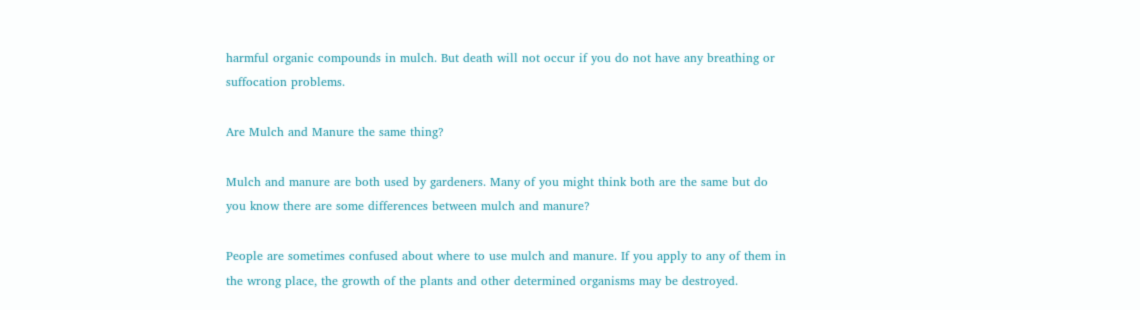harmful organic compounds in mulch. But death will not occur if you do not have any breathing or suffocation problems.

Are Mulch and Manure the same thing?

Mulch and manure are both used by gardeners. Many of you might think both are the same but do you know there are some differences between mulch and manure?

People are sometimes confused about where to use mulch and manure. If you apply to any of them in the wrong place, the growth of the plants and other determined organisms may be destroyed.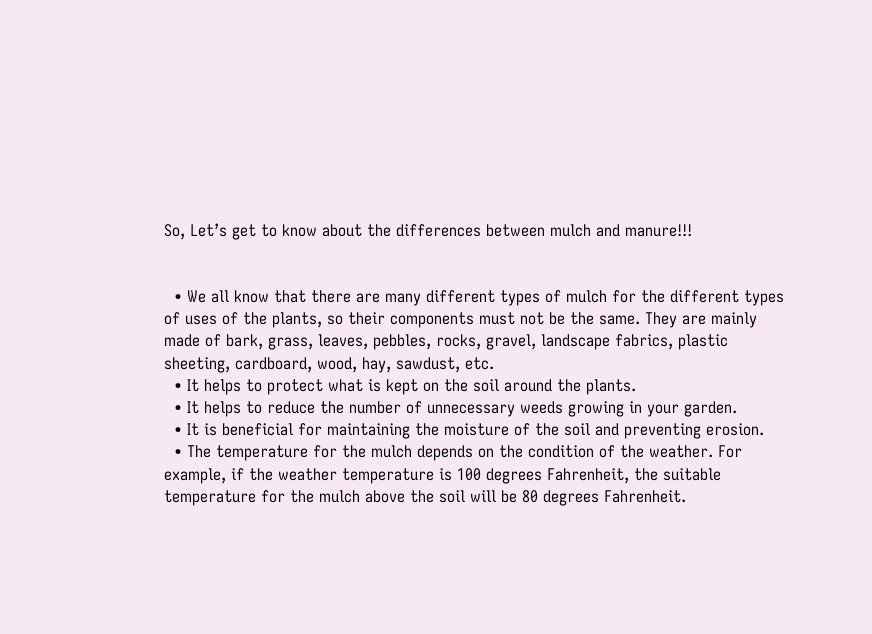So, Let’s get to know about the differences between mulch and manure!!!


  • We all know that there are many different types of mulch for the different types of uses of the plants, so their components must not be the same. They are mainly made of bark, grass, leaves, pebbles, rocks, gravel, landscape fabrics, plastic sheeting, cardboard, wood, hay, sawdust, etc.
  • It helps to protect what is kept on the soil around the plants.
  • It helps to reduce the number of unnecessary weeds growing in your garden.
  • It is beneficial for maintaining the moisture of the soil and preventing erosion.
  • The temperature for the mulch depends on the condition of the weather. For example, if the weather temperature is 100 degrees Fahrenheit, the suitable temperature for the mulch above the soil will be 80 degrees Fahrenheit.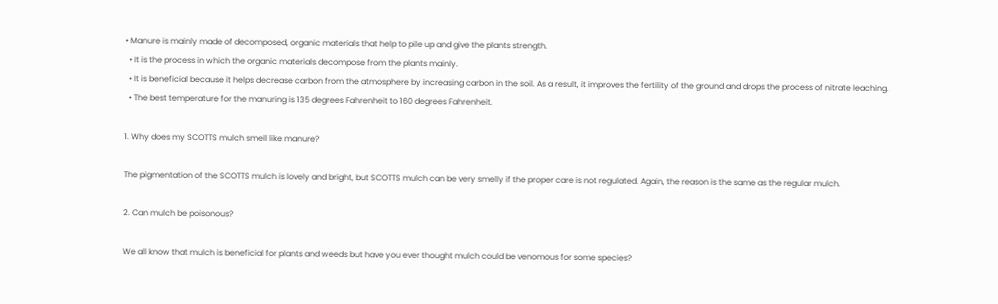• Manure is mainly made of decomposed, organic materials that help to pile up and give the plants strength.
  • It is the process in which the organic materials decompose from the plants mainly.
  • It is beneficial because it helps decrease carbon from the atmosphere by increasing carbon in the soil. As a result, it improves the fertility of the ground and drops the process of nitrate leaching.
  • The best temperature for the manuring is 135 degrees Fahrenheit to 160 degrees Fahrenheit.

1. Why does my SCOTTS mulch smell like manure?

The pigmentation of the SCOTTS mulch is lovely and bright, but SCOTTS mulch can be very smelly if the proper care is not regulated. Again, the reason is the same as the regular mulch.

2. Can mulch be poisonous?

We all know that mulch is beneficial for plants and weeds but have you ever thought mulch could be venomous for some species?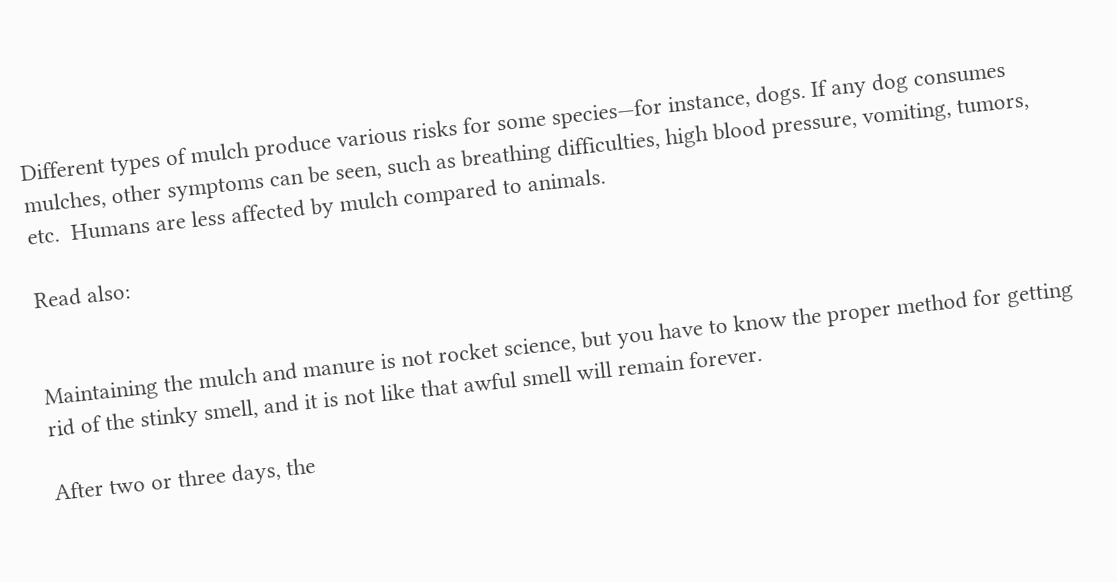Different types of mulch produce various risks for some species—for instance, dogs. If any dog consumes mulches, other symptoms can be seen, such as breathing difficulties, high blood pressure, vomiting, tumors, etc.  Humans are less affected by mulch compared to animals.

Read also:


Maintaining the mulch and manure is not rocket science, but you have to know the proper method for getting rid of the stinky smell, and it is not like that awful smell will remain forever.

After two or three days, the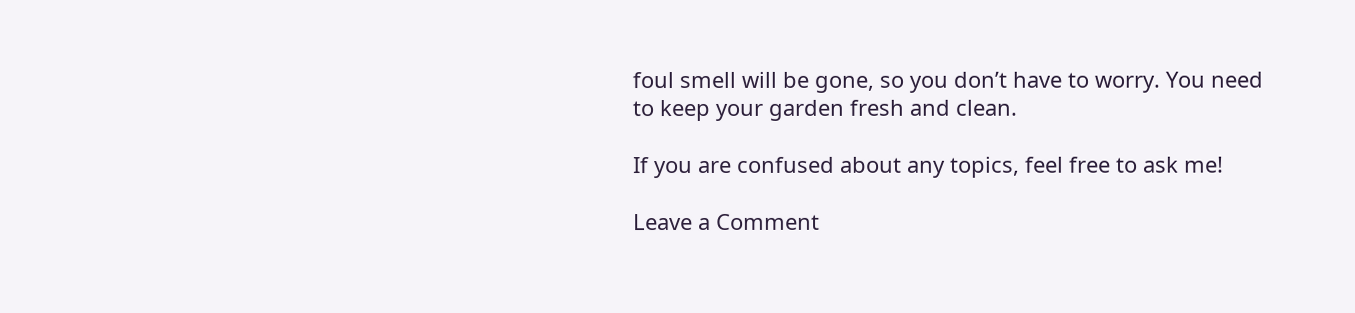foul smell will be gone, so you don’t have to worry. You need to keep your garden fresh and clean.

If you are confused about any topics, feel free to ask me!

Leave a Comment